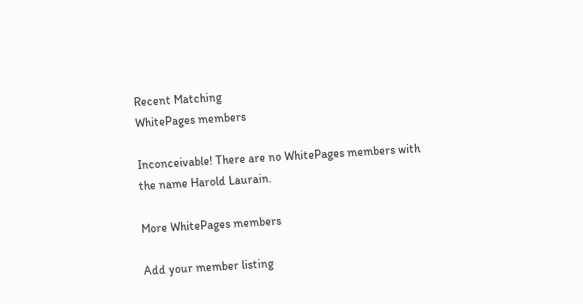Recent Matching
WhitePages members

Inconceivable! There are no WhitePages members with the name Harold Laurain.

More WhitePages members

Add your member listing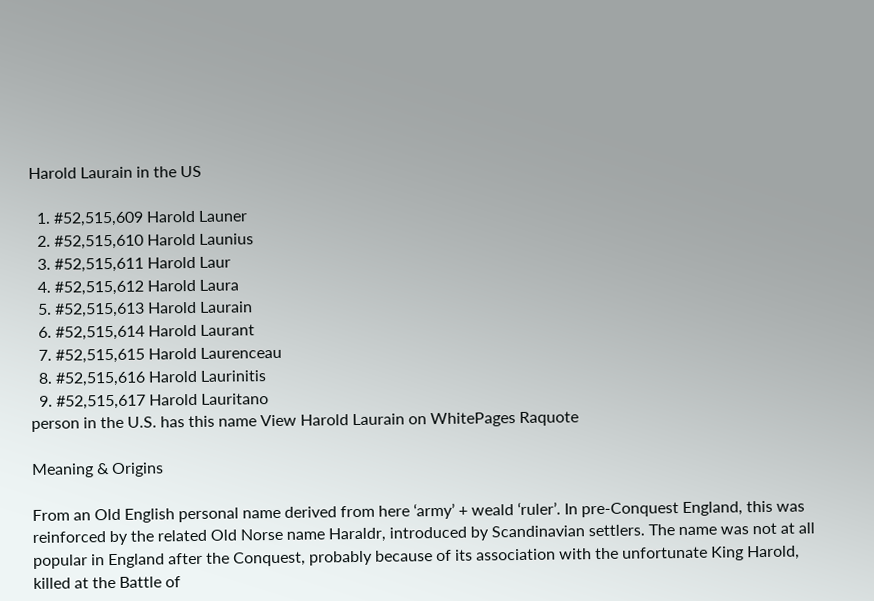Harold Laurain in the US

  1. #52,515,609 Harold Launer
  2. #52,515,610 Harold Launius
  3. #52,515,611 Harold Laur
  4. #52,515,612 Harold Laura
  5. #52,515,613 Harold Laurain
  6. #52,515,614 Harold Laurant
  7. #52,515,615 Harold Laurenceau
  8. #52,515,616 Harold Laurinitis
  9. #52,515,617 Harold Lauritano
person in the U.S. has this name View Harold Laurain on WhitePages Raquote

Meaning & Origins

From an Old English personal name derived from here ‘army’ + weald ‘ruler’. In pre-Conquest England, this was reinforced by the related Old Norse name Haraldr, introduced by Scandinavian settlers. The name was not at all popular in England after the Conquest, probably because of its association with the unfortunate King Harold, killed at the Battle of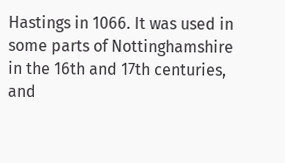Hastings in 1066. It was used in some parts of Nottinghamshire in the 16th and 17th centuries, and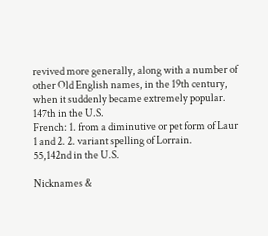revived more generally, along with a number of other Old English names, in the 19th century, when it suddenly became extremely popular.
147th in the U.S.
French: 1. from a diminutive or pet form of Laur 1 and 2. 2. variant spelling of Lorrain.
55,142nd in the U.S.

Nicknames &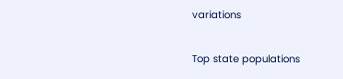variations

Top state populations